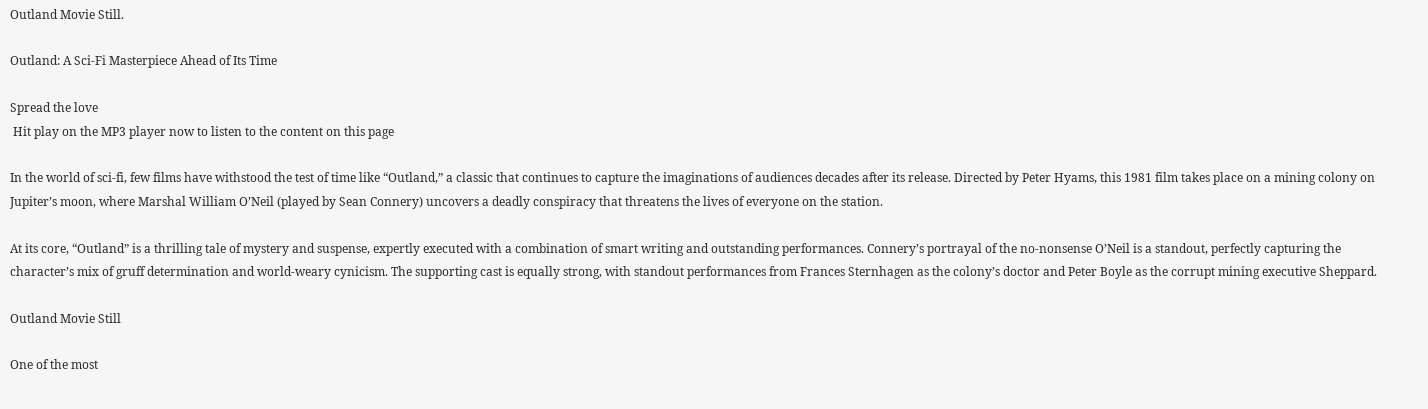Outland Movie Still.

Outland: A Sci-Fi Masterpiece Ahead of Its Time

Spread the love
 Hit play on the MP3 player now to listen to the content on this page

In the world of sci-fi, few films have withstood the test of time like “Outland,” a classic that continues to capture the imaginations of audiences decades after its release. Directed by Peter Hyams, this 1981 film takes place on a mining colony on Jupiter’s moon, where Marshal William O’Neil (played by Sean Connery) uncovers a deadly conspiracy that threatens the lives of everyone on the station.

At its core, “Outland” is a thrilling tale of mystery and suspense, expertly executed with a combination of smart writing and outstanding performances. Connery’s portrayal of the no-nonsense O’Neil is a standout, perfectly capturing the character’s mix of gruff determination and world-weary cynicism. The supporting cast is equally strong, with standout performances from Frances Sternhagen as the colony’s doctor and Peter Boyle as the corrupt mining executive Sheppard.

Outland Movie Still

One of the most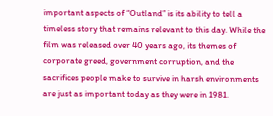important aspects of “Outland” is its ability to tell a timeless story that remains relevant to this day. While the film was released over 40 years ago, its themes of corporate greed, government corruption, and the sacrifices people make to survive in harsh environments are just as important today as they were in 1981.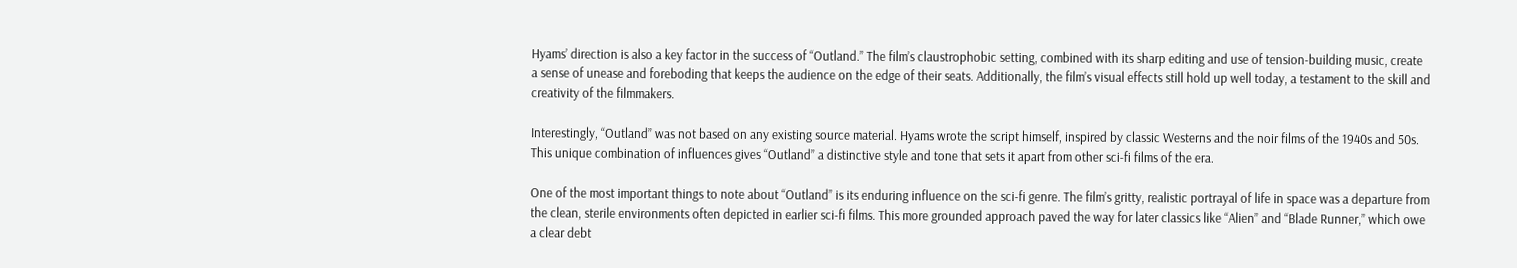Hyams’ direction is also a key factor in the success of “Outland.” The film’s claustrophobic setting, combined with its sharp editing and use of tension-building music, create a sense of unease and foreboding that keeps the audience on the edge of their seats. Additionally, the film’s visual effects still hold up well today, a testament to the skill and creativity of the filmmakers.

Interestingly, “Outland” was not based on any existing source material. Hyams wrote the script himself, inspired by classic Westerns and the noir films of the 1940s and 50s. This unique combination of influences gives “Outland” a distinctive style and tone that sets it apart from other sci-fi films of the era.

One of the most important things to note about “Outland” is its enduring influence on the sci-fi genre. The film’s gritty, realistic portrayal of life in space was a departure from the clean, sterile environments often depicted in earlier sci-fi films. This more grounded approach paved the way for later classics like “Alien” and “Blade Runner,” which owe a clear debt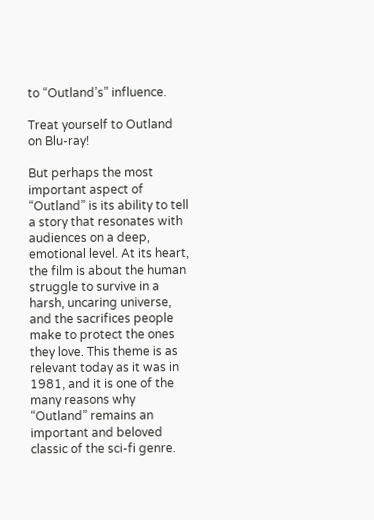to “Outland’s” influence.

Treat yourself to Outland on Blu-ray!

But perhaps the most important aspect of “Outland” is its ability to tell a story that resonates with audiences on a deep, emotional level. At its heart, the film is about the human struggle to survive in a harsh, uncaring universe, and the sacrifices people make to protect the ones they love. This theme is as relevant today as it was in 1981, and it is one of the many reasons why “Outland” remains an important and beloved classic of the sci-fi genre.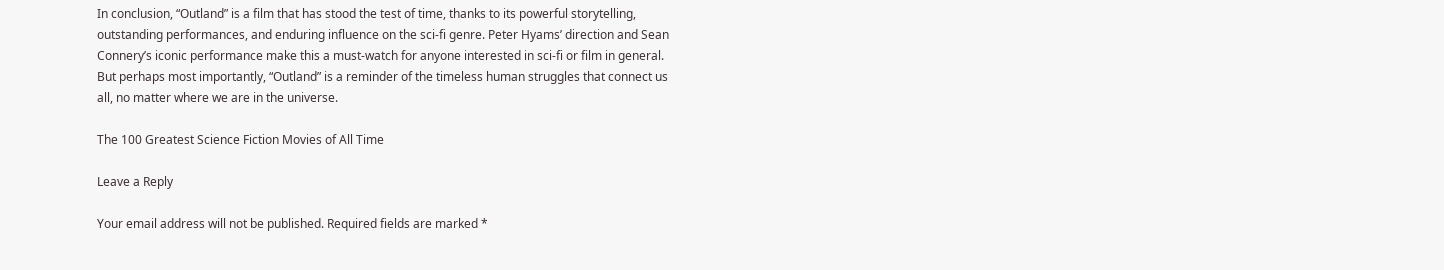In conclusion, “Outland” is a film that has stood the test of time, thanks to its powerful storytelling, outstanding performances, and enduring influence on the sci-fi genre. Peter Hyams’ direction and Sean Connery’s iconic performance make this a must-watch for anyone interested in sci-fi or film in general. But perhaps most importantly, “Outland” is a reminder of the timeless human struggles that connect us all, no matter where we are in the universe.

The 100 Greatest Science Fiction Movies of All Time

Leave a Reply

Your email address will not be published. Required fields are marked *